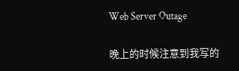Web Server Outage

晚上的时候注意到我写的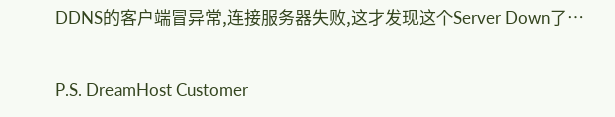DDNS的客户端冒异常,连接服务器失败,这才发现这个Server Down了…

P.S. DreamHost Customer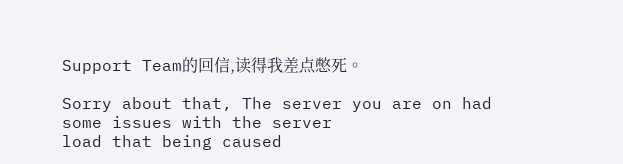Support Team的回信,读得我差点憋死。

Sorry about that, The server you are on had some issues with the server
load that being caused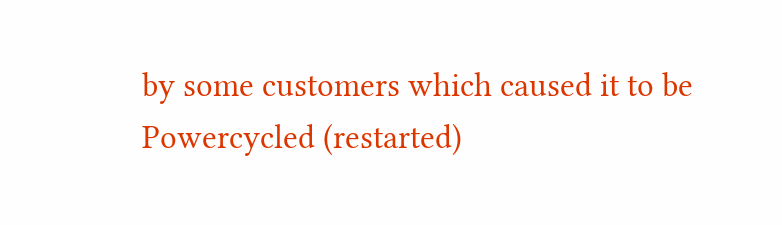by some customers which caused it to be
Powercycled (restarted)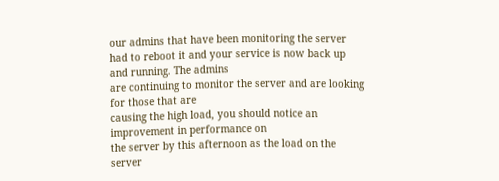our admins that have been monitoring the server
had to reboot it and your service is now back up and running. The admins
are continuing to monitor the server and are looking for those that are
causing the high load, you should notice an improvement in performance on
the server by this afternoon as the load on the server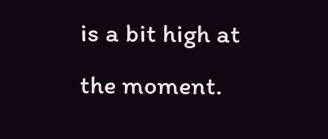is a bit high at
the moment.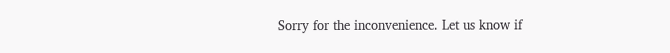Sorry for the inconvenience. Let us know if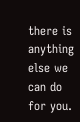there is anything
else we can do for you.